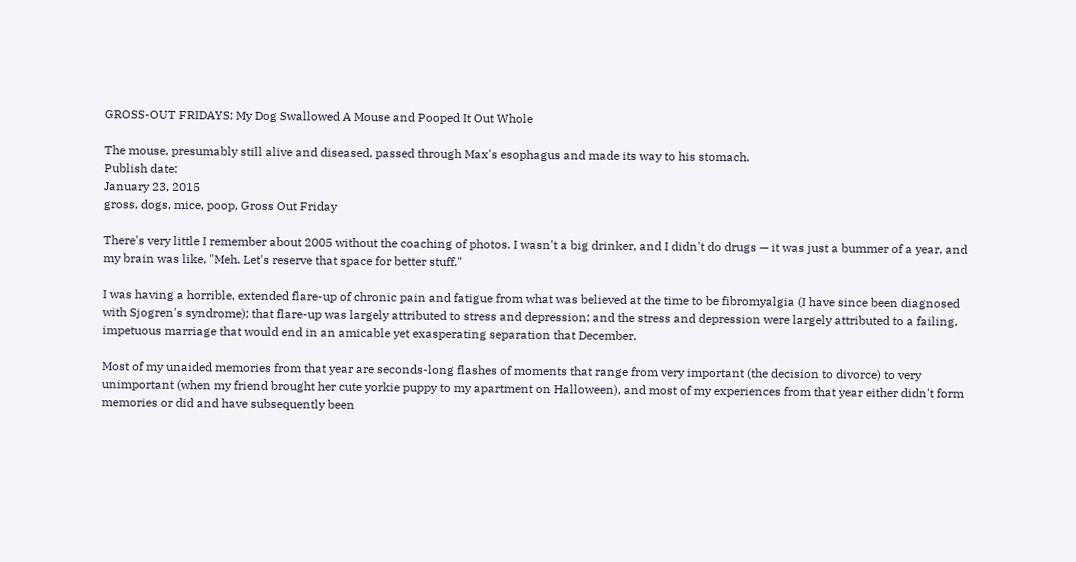GROSS-OUT FRIDAYS: My Dog Swallowed A Mouse and Pooped It Out Whole

The mouse, presumably still alive and diseased, passed through Max's esophagus and made its way to his stomach.
Publish date:
January 23, 2015
gross, dogs, mice, poop, Gross Out Friday

There's very little I remember about 2005 without the coaching of photos. I wasn't a big drinker, and I didn't do drugs — it was just a bummer of a year, and my brain was like, "Meh. Let's reserve that space for better stuff."

I was having a horrible, extended flare-up of chronic pain and fatigue from what was believed at the time to be fibromyalgia (I have since been diagnosed with Sjogren's syndrome); that flare-up was largely attributed to stress and depression; and the stress and depression were largely attributed to a failing, impetuous marriage that would end in an amicable yet exasperating separation that December.

Most of my unaided memories from that year are seconds-long flashes of moments that range from very important (the decision to divorce) to very unimportant (when my friend brought her cute yorkie puppy to my apartment on Halloween), and most of my experiences from that year either didn't form memories or did and have subsequently been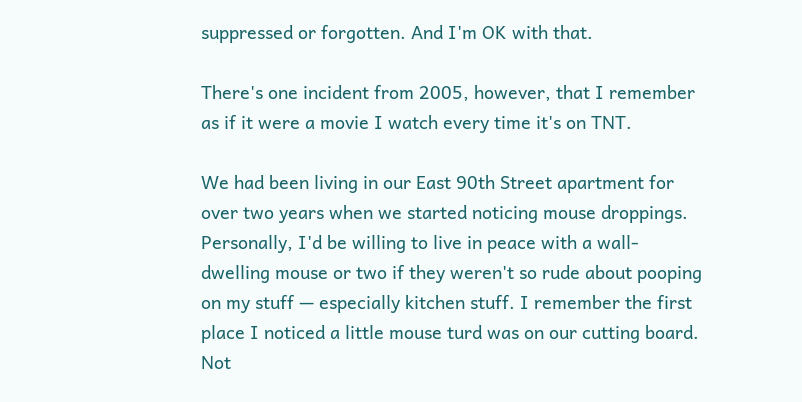suppressed or forgotten. And I'm OK with that.

There's one incident from 2005, however, that I remember as if it were a movie I watch every time it's on TNT.

We had been living in our East 90th Street apartment for over two years when we started noticing mouse droppings. Personally, I'd be willing to live in peace with a wall-dwelling mouse or two if they weren't so rude about pooping on my stuff — especially kitchen stuff. I remember the first place I noticed a little mouse turd was on our cutting board. Not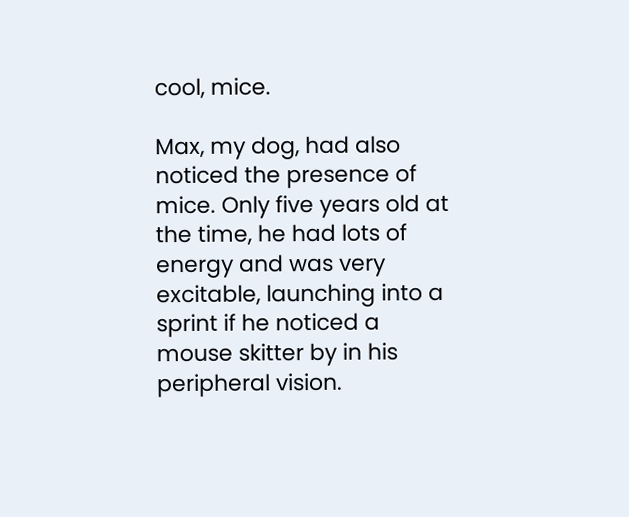cool, mice.

Max, my dog, had also noticed the presence of mice. Only five years old at the time, he had lots of energy and was very excitable, launching into a sprint if he noticed a mouse skitter by in his peripheral vision.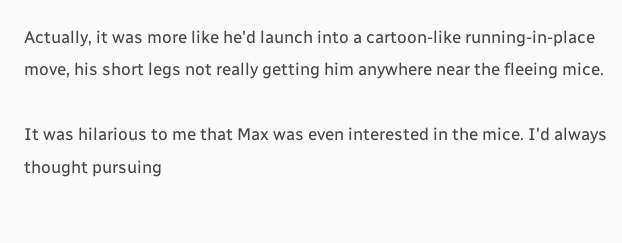Actually, it was more like he'd launch into a cartoon-like running-in-place move, his short legs not really getting him anywhere near the fleeing mice.

It was hilarious to me that Max was even interested in the mice. I'd always thought pursuing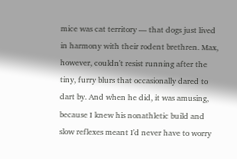mice was cat territory — that dogs just lived in harmony with their rodent brethren. Max, however, couldn't resist running after the tiny, furry blurs that occasionally dared to dart by. And when he did, it was amusing, because I knew his nonathletic build and slow reflexes meant I'd never have to worry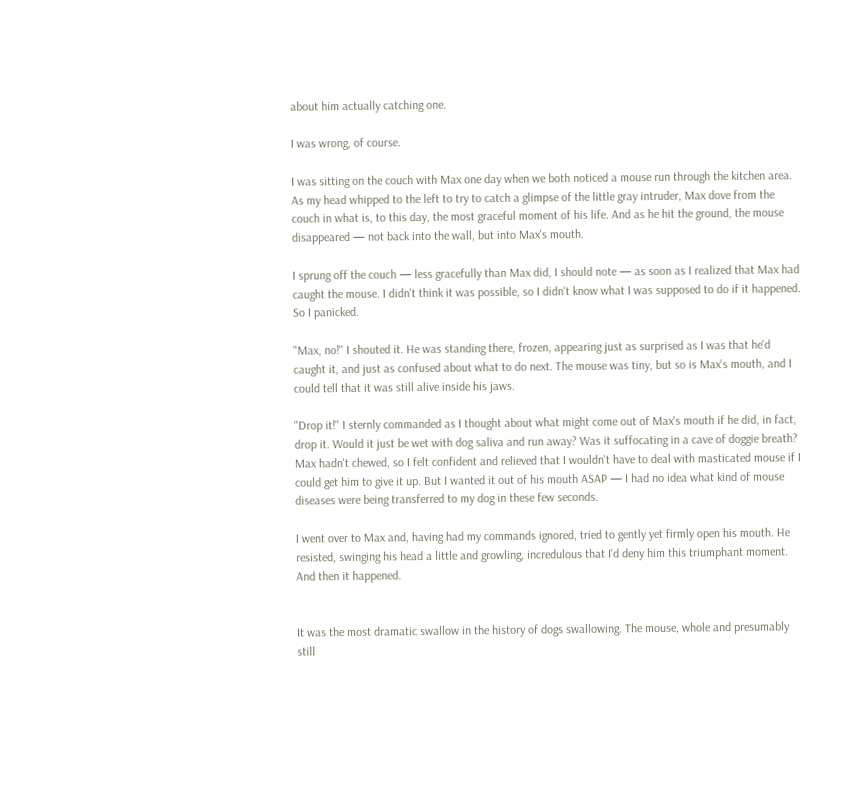about him actually catching one.

I was wrong, of course.

I was sitting on the couch with Max one day when we both noticed a mouse run through the kitchen area. As my head whipped to the left to try to catch a glimpse of the little gray intruder, Max dove from the couch in what is, to this day, the most graceful moment of his life. And as he hit the ground, the mouse disappeared — not back into the wall, but into Max's mouth.

I sprung off the couch — less gracefully than Max did, I should note — as soon as I realized that Max had caught the mouse. I didn't think it was possible, so I didn't know what I was supposed to do if it happened. So I panicked.

"Max, no!" I shouted it. He was standing there, frozen, appearing just as surprised as I was that he'd caught it, and just as confused about what to do next. The mouse was tiny, but so is Max's mouth, and I could tell that it was still alive inside his jaws.

"Drop it!" I sternly commanded as I thought about what might come out of Max's mouth if he did, in fact, drop it. Would it just be wet with dog saliva and run away? Was it suffocating in a cave of doggie breath? Max hadn't chewed, so I felt confident and relieved that I wouldn't have to deal with masticated mouse if I could get him to give it up. But I wanted it out of his mouth ASAP — I had no idea what kind of mouse diseases were being transferred to my dog in these few seconds.

I went over to Max and, having had my commands ignored, tried to gently yet firmly open his mouth. He resisted, swinging his head a little and growling, incredulous that I'd deny him this triumphant moment. And then it happened.


It was the most dramatic swallow in the history of dogs swallowing. The mouse, whole and presumably still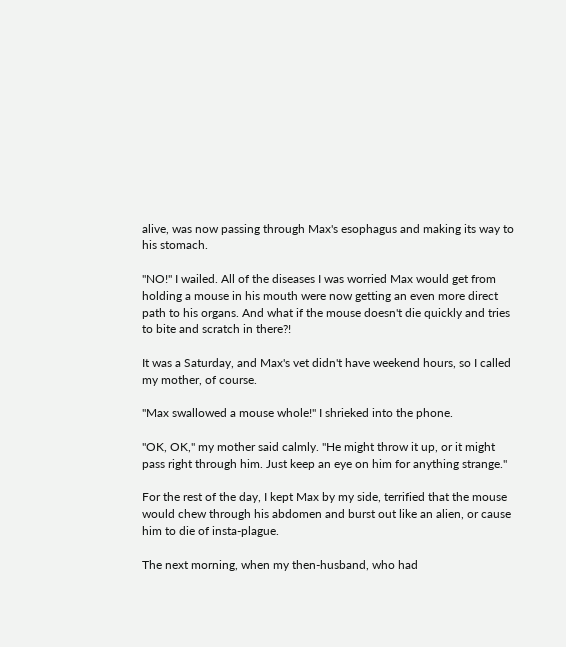alive, was now passing through Max's esophagus and making its way to his stomach.

"NO!" I wailed. All of the diseases I was worried Max would get from holding a mouse in his mouth were now getting an even more direct path to his organs. And what if the mouse doesn't die quickly and tries to bite and scratch in there?!

It was a Saturday, and Max's vet didn't have weekend hours, so I called my mother, of course.

"Max swallowed a mouse whole!" I shrieked into the phone.

"OK, OK," my mother said calmly. "He might throw it up, or it might pass right through him. Just keep an eye on him for anything strange."

For the rest of the day, I kept Max by my side, terrified that the mouse would chew through his abdomen and burst out like an alien, or cause him to die of insta-plague.

The next morning, when my then-husband, who had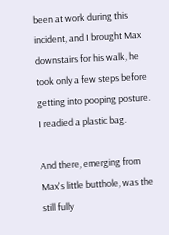been at work during this incident, and I brought Max downstairs for his walk, he took only a few steps before getting into pooping posture. I readied a plastic bag.

And there, emerging from Max's little butthole, was the still fully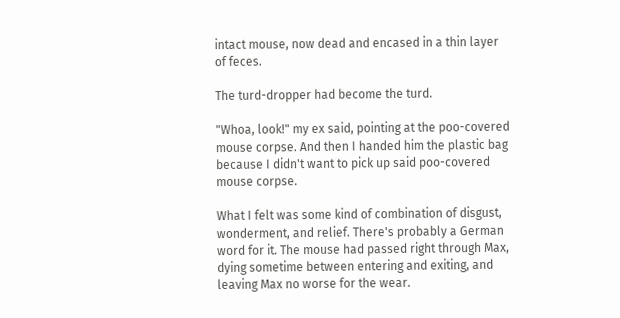intact mouse, now dead and encased in a thin layer of feces.

The turd-dropper had become the turd.

"Whoa, look!" my ex said, pointing at the poo-covered mouse corpse. And then I handed him the plastic bag because I didn't want to pick up said poo-covered mouse corpse.

What I felt was some kind of combination of disgust, wonderment, and relief. There's probably a German word for it. The mouse had passed right through Max, dying sometime between entering and exiting, and leaving Max no worse for the wear.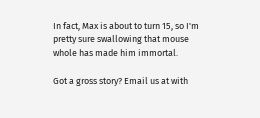In fact, Max is about to turn 15, so I'm pretty sure swallowing that mouse whole has made him immortal.

Got a gross story? Email us at with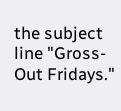the subject line "Gross-Out Fridays."